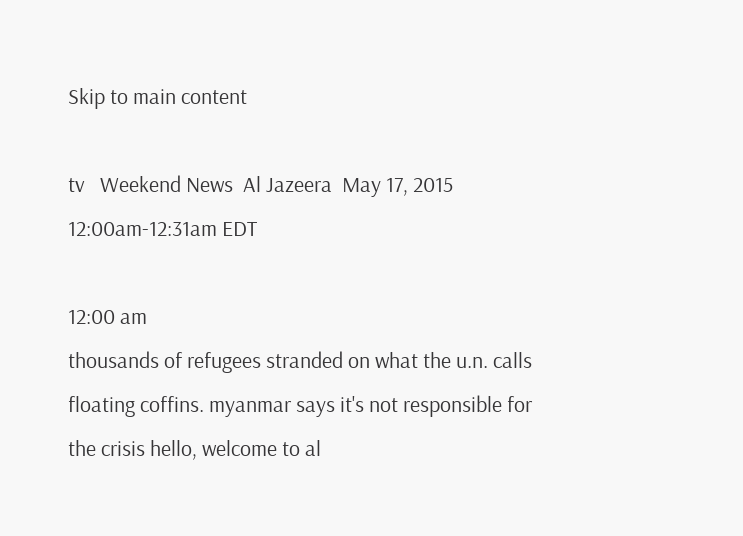Skip to main content

tv   Weekend News  Al Jazeera  May 17, 2015 12:00am-12:31am EDT

12:00 am
thousands of refugees stranded on what the u.n. calls floating coffins. myanmar says it's not responsible for the crisis hello, welcome to al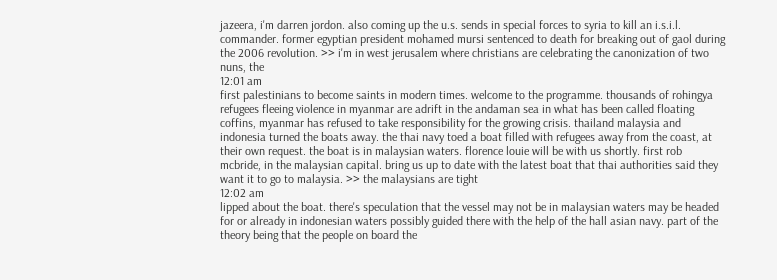jazeera, i'm darren jordon. also coming up the u.s. sends in special forces to syria to kill an i.s.i.l. commander. former egyptian president mohamed mursi sentenced to death for breaking out of gaol during the 2006 revolution. >> i'm in west jerusalem where christians are celebrating the canonization of two nuns, the
12:01 am
first palestinians to become saints in modern times. welcome to the programme. thousands of rohingya refugees fleeing violence in myanmar are adrift in the andaman sea in what has been called floating coffins, myanmar has refused to take responsibility for the growing crisis. thailand malaysia and indonesia turned the boats away. the thai navy toed a boat filled with refugees away from the coast, at their own request. the boat is in malaysian waters. florence louie will be with us shortly. first rob mcbride, in the malaysian capital. bring us up to date with the latest boat that thai authorities said they want it to go to malaysia. >> the malaysians are tight
12:02 am
lipped about the boat. there's speculation that the vessel may not be in malaysian waters may be headed for or already in indonesian waters possibly guided there with the help of the hall asian navy. part of the theory being that the people on board the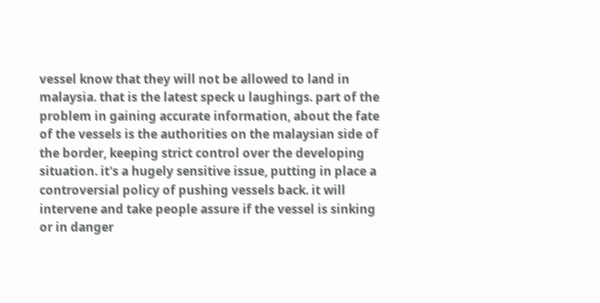vessel know that they will not be allowed to land in malaysia. that is the latest speck u laughings. part of the problem in gaining accurate information, about the fate of the vessels is the authorities on the malaysian side of the border, keeping strict control over the developing situation. it's a hugely sensitive issue, putting in place a controversial policy of pushing vessels back. it will intervene and take people assure if the vessel is sinking or in danger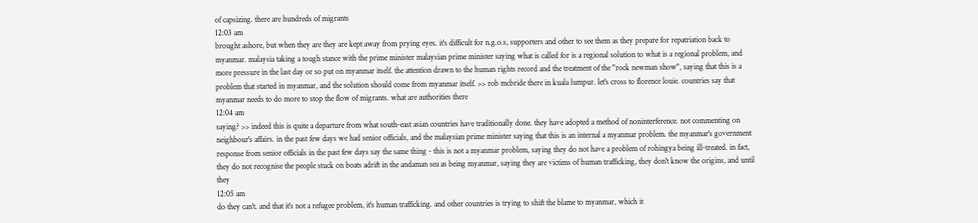of capsizing. there are hundreds of migrants
12:03 am
brought ashore, but when they are they are kept away from prying eyes. it's difficult for n.g.o.s, supporters and other to see them as they prepare for repatriation back to myanmar. malaysia taking a tough stance with the prime minister malaysian prime minister saying what is called for is a regional solution to what is a regional problem, and more pressure in the last day or so put on myanmar itself. the attention drawn to the human rights record and the treatment of the "rock newman show", saying that this is a problem that started in myanmar, and the solution should come from myanmar itself. >> rob mcbride there in kuala lumpur. let's cross to florence louie. countries say that myanmar needs to do more to stop the flow of migrants. what are authorities there
12:04 am
saying? >> indeed this is quite a departure from what south-east asian countries have traditionally done. they have adopted a method of noninterference. not commenting on neighbour's affairs. in the past few days we had senior officials, and the malaysian prime minister saying that this is an internal a myanmar problem. the myanmar's government response from senior officials in the past few days say the same thing - this is not a myanmar problem, saying they do not have a problem of rohingya being ill-treated. in fact, they do not recognise the people stuck on boats adrift in the andaman sea as being myanmar, saying they are victims of human trafficking, they don't know the origins, and until they
12:05 am
do they can't. and that it's not a refugee problem, it's human trafficking. and other countries is trying to shift the blame to myanmar, which it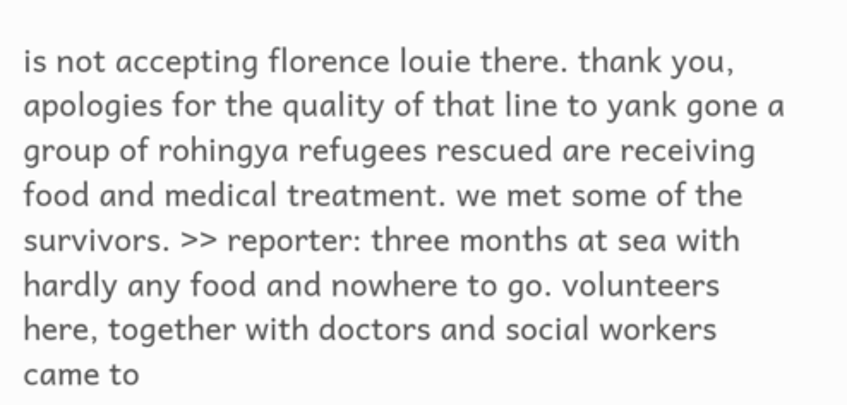is not accepting florence louie there. thank you, apologies for the quality of that line to yank gone a group of rohingya refugees rescued are receiving food and medical treatment. we met some of the survivors. >> reporter: three months at sea with hardly any food and nowhere to go. volunteers here, together with doctors and social workers came to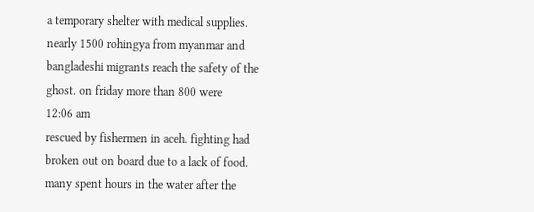a temporary shelter with medical supplies. nearly 1500 rohingya from myanmar and bangladeshi migrants reach the safety of the ghost. on friday more than 800 were
12:06 am
rescued by fishermen in aceh. fighting had broken out on board due to a lack of food. many spent hours in the water after the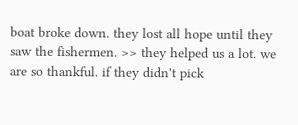boat broke down. they lost all hope until they saw the fishermen. >> they helped us a lot. we are so thankful. if they didn't pick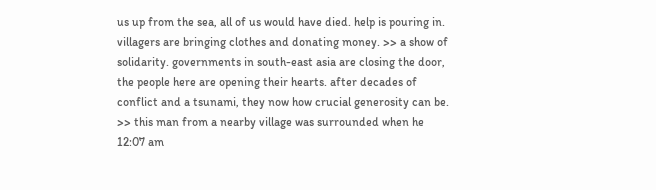us up from the sea, all of us would have died. help is pouring in. villagers are bringing clothes and donating money. >> a show of solidarity. governments in south-east asia are closing the door, the people here are opening their hearts. after decades of conflict and a tsunami, they now how crucial generosity can be. >> this man from a nearby village was surrounded when he
12:07 am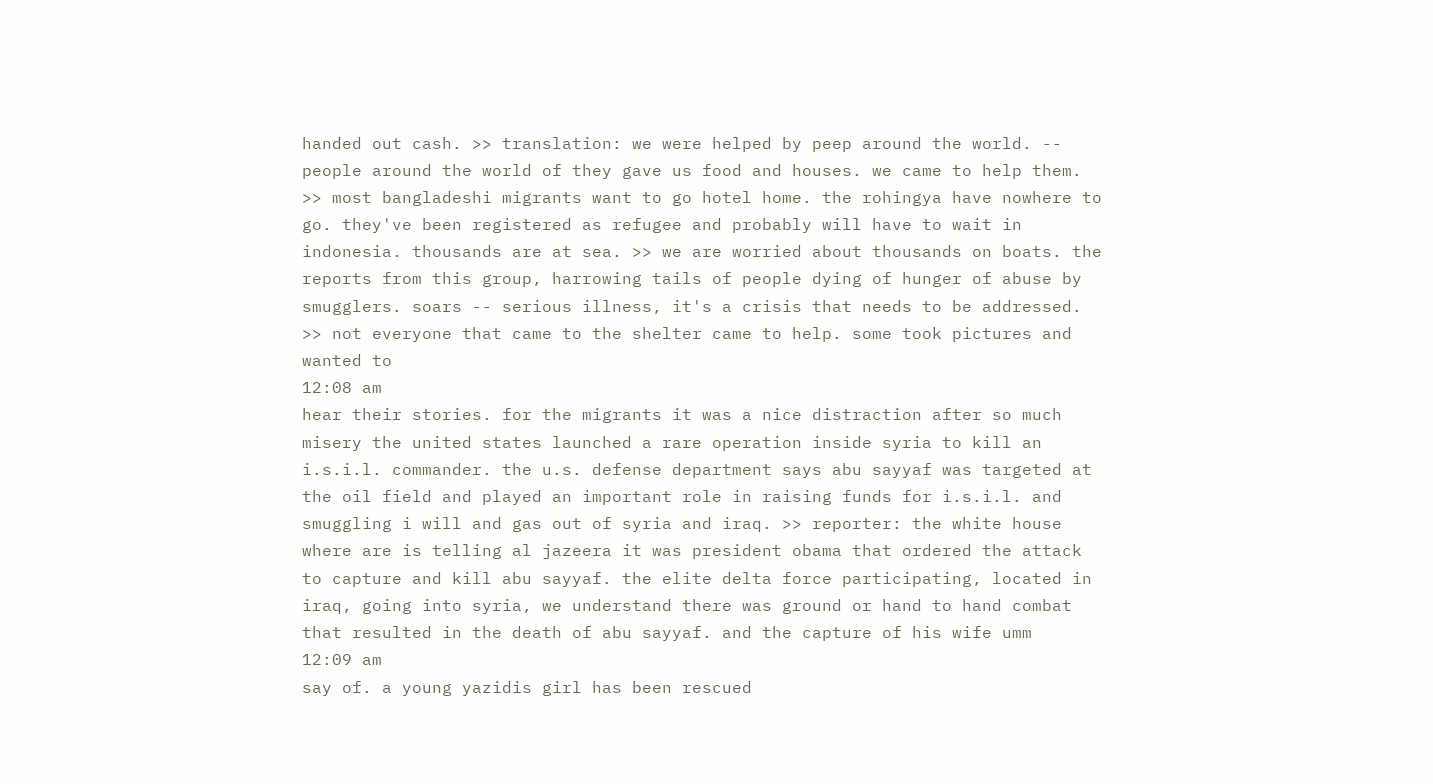handed out cash. >> translation: we were helped by peep around the world. -- people around the world of they gave us food and houses. we came to help them. >> most bangladeshi migrants want to go hotel home. the rohingya have nowhere to go. they've been registered as refugee and probably will have to wait in indonesia. thousands are at sea. >> we are worried about thousands on boats. the reports from this group, harrowing tails of people dying of hunger of abuse by smugglers. soars -- serious illness, it's a crisis that needs to be addressed. >> not everyone that came to the shelter came to help. some took pictures and wanted to
12:08 am
hear their stories. for the migrants it was a nice distraction after so much misery the united states launched a rare operation inside syria to kill an i.s.i.l. commander. the u.s. defense department says abu sayyaf was targeted at the oil field and played an important role in raising funds for i.s.i.l. and smuggling i will and gas out of syria and iraq. >> reporter: the white house where are is telling al jazeera it was president obama that ordered the attack to capture and kill abu sayyaf. the elite delta force participating, located in iraq, going into syria, we understand there was ground or hand to hand combat that resulted in the death of abu sayyaf. and the capture of his wife umm
12:09 am
say of. a young yazidis girl has been rescued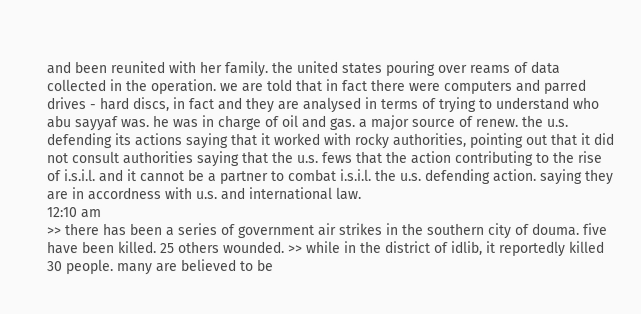and been reunited with her family. the united states pouring over reams of data collected in the operation. we are told that in fact there were computers and parred drives - hard discs, in fact and they are analysed in terms of trying to understand who abu sayyaf was. he was in charge of oil and gas. a major source of renew. the u.s. defending its actions saying that it worked with rocky authorities, pointing out that it did not consult authorities saying that the u.s. fews that the action contributing to the rise of i.s.i.l. and it cannot be a partner to combat i.s.i.l. the u.s. defending action. saying they are in accordness with u.s. and international law.
12:10 am
>> there has been a series of government air strikes in the southern city of douma. five have been killed. 25 others wounded. >> while in the district of idlib, it reportedly killed 30 people. many are believed to be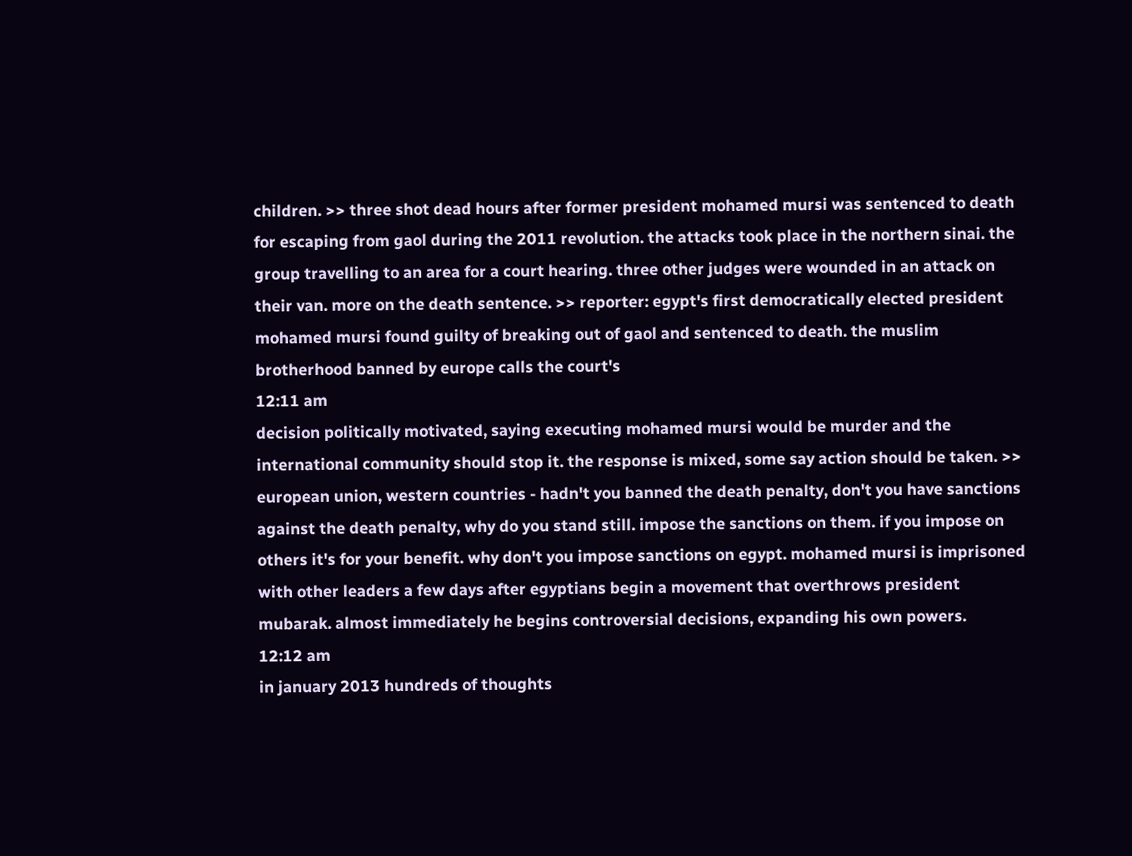children. >> three shot dead hours after former president mohamed mursi was sentenced to death for escaping from gaol during the 2011 revolution. the attacks took place in the northern sinai. the group travelling to an area for a court hearing. three other judges were wounded in an attack on their van. more on the death sentence. >> reporter: egypt's first democratically elected president mohamed mursi found guilty of breaking out of gaol and sentenced to death. the muslim brotherhood banned by europe calls the court's
12:11 am
decision politically motivated, saying executing mohamed mursi would be murder and the international community should stop it. the response is mixed, some say action should be taken. >> european union, western countries - hadn't you banned the death penalty, don't you have sanctions against the death penalty, why do you stand still. impose the sanctions on them. if you impose on others it's for your benefit. why don't you impose sanctions on egypt. mohamed mursi is imprisoned with other leaders a few days after egyptians begin a movement that overthrows president mubarak. almost immediately he begins controversial decisions, expanding his own powers.
12:12 am
in january 2013 hundreds of thoughts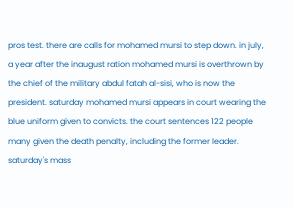pros test. there are calls for mohamed mursi to step down. in july, a year after the inaugust ration mohamed mursi is overthrown by the chief of the military abdul fatah al-sisi, who is now the president. saturday mohamed mursi appears in court wearing the blue uniform given to convicts. the court sentences 122 people many given the death penalty, including the former leader. saturday's mass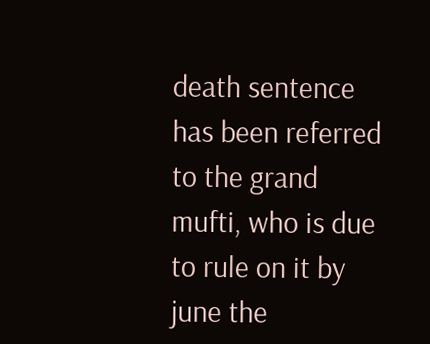death sentence has been referred to the grand mufti, who is due to rule on it by june the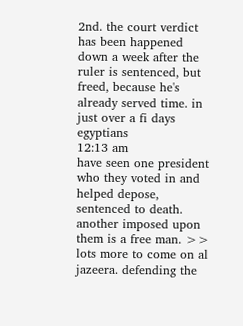2nd. the court verdict has been happened down a week after the ruler is sentenced, but freed, because he's already served time. in just over a fi days egyptians
12:13 am
have seen one president who they voted in and helped depose, sentenced to death. another imposed upon them is a free man. >> lots more to come on al jazeera. defending the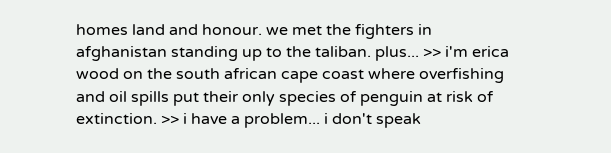homes land and honour. we met the fighters in afghanistan standing up to the taliban. plus... >> i'm erica wood on the south african cape coast where overfishing and oil spills put their only species of penguin at risk of extinction. >> i have a problem... i don't speak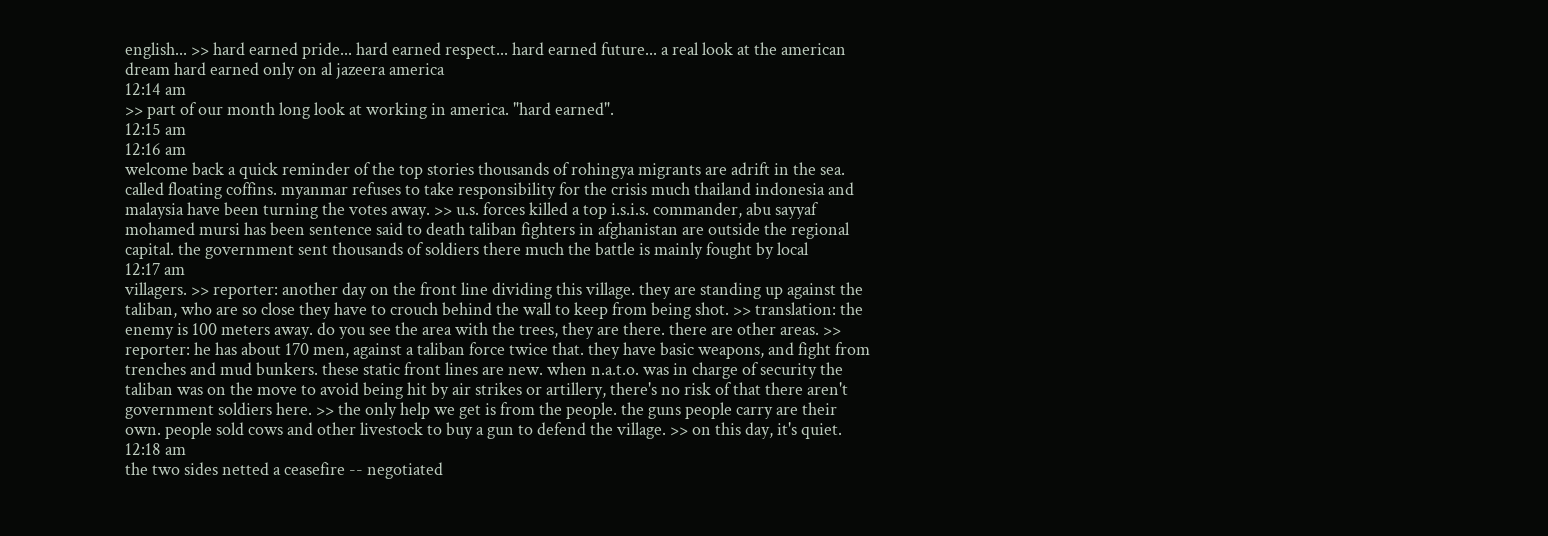english... >> hard earned pride... hard earned respect... hard earned future... a real look at the american dream hard earned only on al jazeera america
12:14 am
>> part of our month long look at working in america. "hard earned".
12:15 am
12:16 am
welcome back a quick reminder of the top stories thousands of rohingya migrants are adrift in the sea. called floating coffins. myanmar refuses to take responsibility for the crisis much thailand indonesia and malaysia have been turning the votes away. >> u.s. forces killed a top i.s.i.s. commander, abu sayyaf mohamed mursi has been sentence said to death taliban fighters in afghanistan are outside the regional capital. the government sent thousands of soldiers there much the battle is mainly fought by local
12:17 am
villagers. >> reporter: another day on the front line dividing this village. they are standing up against the taliban, who are so close they have to crouch behind the wall to keep from being shot. >> translation: the enemy is 100 meters away. do you see the area with the trees, they are there. there are other areas. >> reporter: he has about 170 men, against a taliban force twice that. they have basic weapons, and fight from trenches and mud bunkers. these static front lines are new. when n.a.t.o. was in charge of security the taliban was on the move to avoid being hit by air strikes or artillery, there's no risk of that there aren't government soldiers here. >> the only help we get is from the people. the guns people carry are their own. people sold cows and other livestock to buy a gun to defend the village. >> on this day, it's quiet.
12:18 am
the two sides netted a ceasefire -- negotiated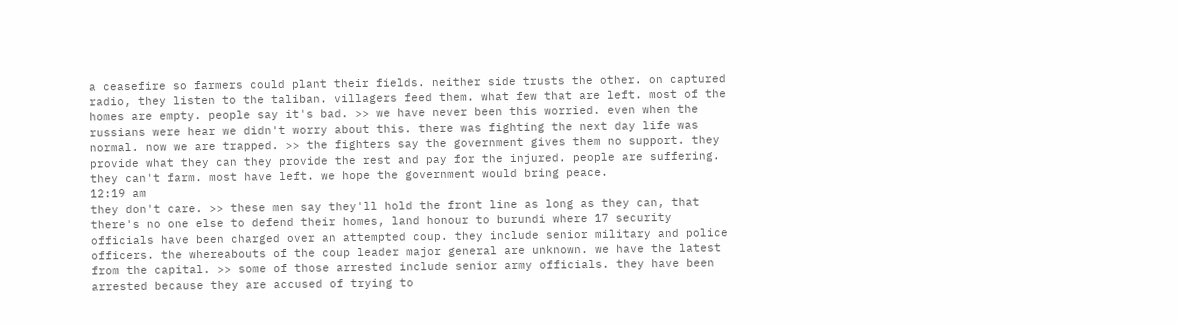a ceasefire so farmers could plant their fields. neither side trusts the other. on captured radio, they listen to the taliban. villagers feed them. what few that are left. most of the homes are empty. people say it's bad. >> we have never been this worried. even when the russians were hear we didn't worry about this. there was fighting the next day life was normal. now we are trapped. >> the fighters say the government gives them no support. they provide what they can they provide the rest and pay for the injured. people are suffering. they can't farm. most have left. we hope the government would bring peace.
12:19 am
they don't care. >> these men say they'll hold the front line as long as they can, that there's no one else to defend their homes, land honour to burundi where 17 security officials have been charged over an attempted coup. they include senior military and police officers. the whereabouts of the coup leader major general are unknown. we have the latest from the capital. >> some of those arrested include senior army officials. they have been arrested because they are accused of trying to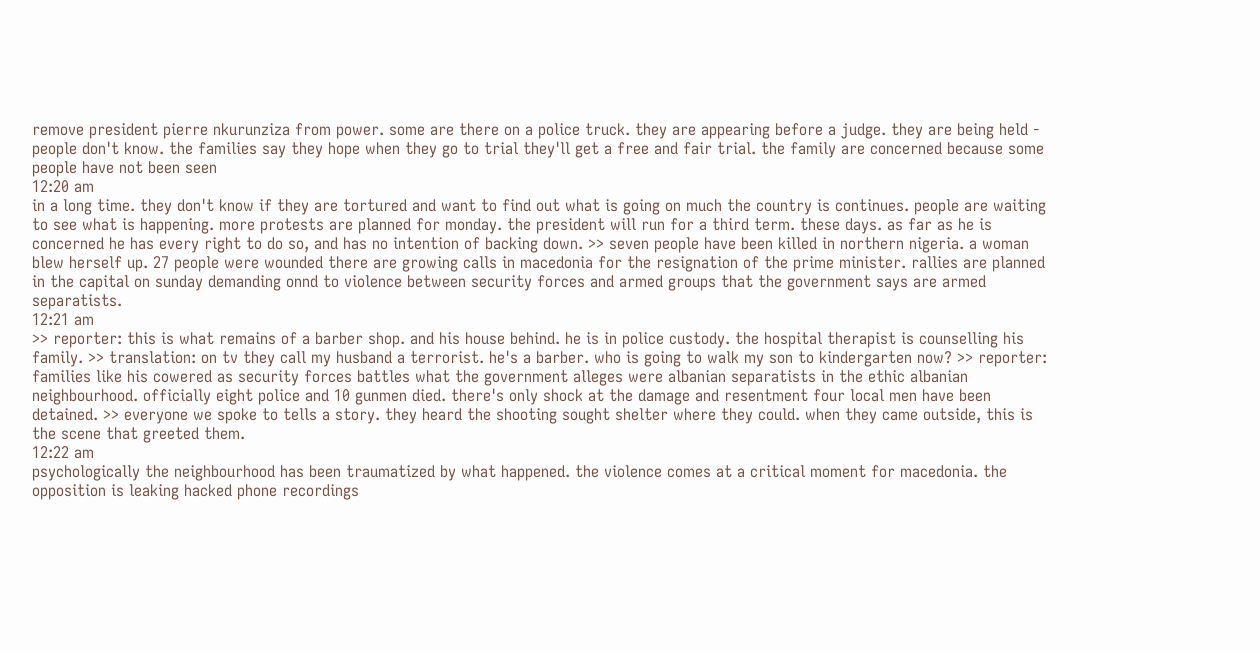remove president pierre nkurunziza from power. some are there on a police truck. they are appearing before a judge. they are being held - people don't know. the families say they hope when they go to trial they'll get a free and fair trial. the family are concerned because some people have not been seen
12:20 am
in a long time. they don't know if they are tortured and want to find out what is going on much the country is continues. people are waiting to see what is happening. more protests are planned for monday. the president will run for a third term. these days. as far as he is concerned he has every right to do so, and has no intention of backing down. >> seven people have been killed in northern nigeria. a woman blew herself up. 27 people were wounded there are growing calls in macedonia for the resignation of the prime minister. rallies are planned in the capital on sunday demanding onnd to violence between security forces and armed groups that the government says are armed separatists.
12:21 am
>> reporter: this is what remains of a barber shop. and his house behind. he is in police custody. the hospital therapist is counselling his family. >> translation: on tv they call my husband a terrorist. he's a barber. who is going to walk my son to kindergarten now? >> reporter: families like his cowered as security forces battles what the government alleges were albanian separatists in the ethic albanian neighbourhood. officially eight police and 10 gunmen died. there's only shock at the damage and resentment four local men have been detained. >> everyone we spoke to tells a story. they heard the shooting sought shelter where they could. when they came outside, this is the scene that greeted them.
12:22 am
psychologically the neighbourhood has been traumatized by what happened. the violence comes at a critical moment for macedonia. the opposition is leaking hacked phone recordings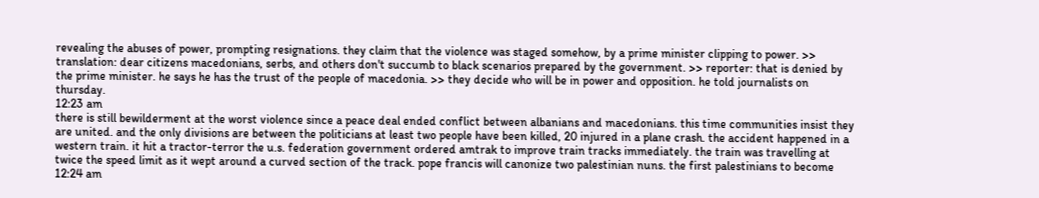revealing the abuses of power, prompting resignations. they claim that the violence was staged somehow, by a prime minister clipping to power. >> translation: dear citizens macedonians, serbs, and others don't succumb to black scenarios prepared by the government. >> reporter: that is denied by the prime minister. he says he has the trust of the people of macedonia. >> they decide who will be in power and opposition. he told journalists on thursday.
12:23 am
there is still bewilderment at the worst violence since a peace deal ended conflict between albanians and macedonians. this time communities insist they are united. and the only divisions are between the politicians at least two people have been killed, 20 injured in a plane crash. the accident happened in a western train. it hit a tractor-terror the u.s. federation government ordered amtrak to improve train tracks immediately. the train was travelling at twice the speed limit as it wept around a curved section of the track. pope francis will canonize two palestinian nuns. the first palestinians to become
12:24 am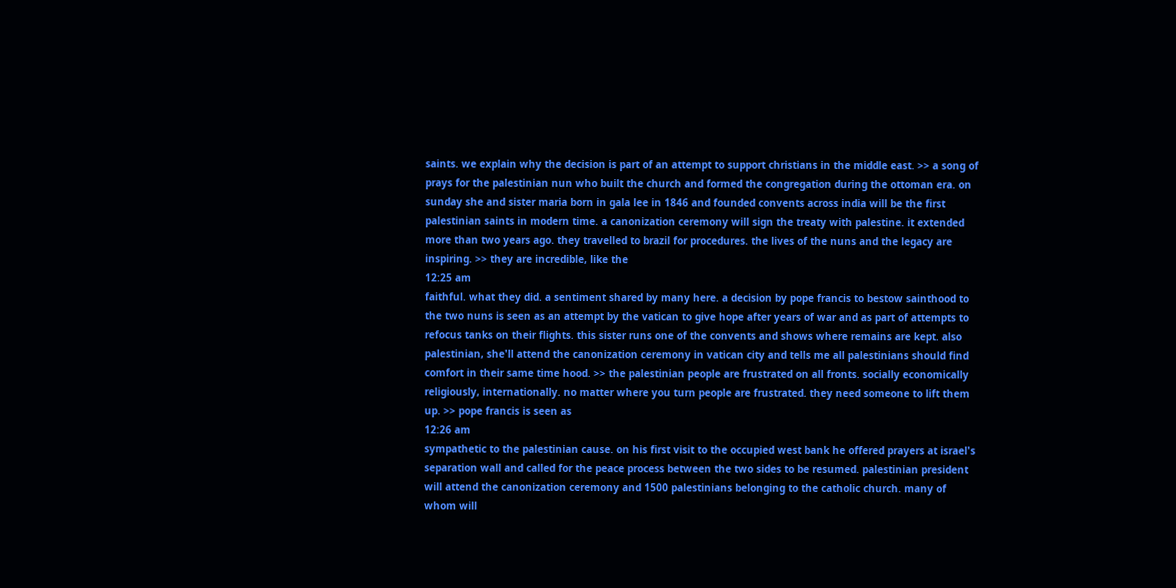saints. we explain why the decision is part of an attempt to support christians in the middle east. >> a song of prays for the palestinian nun who built the church and formed the congregation during the ottoman era. on sunday she and sister maria born in gala lee in 1846 and founded convents across india will be the first palestinian saints in modern time. a canonization ceremony will sign the treaty with palestine. it extended more than two years ago. they travelled to brazil for procedures. the lives of the nuns and the legacy are inspiring. >> they are incredible, like the
12:25 am
faithful. what they did. a sentiment shared by many here. a decision by pope francis to bestow sainthood to the two nuns is seen as an attempt by the vatican to give hope after years of war and as part of attempts to refocus tanks on their flights. this sister runs one of the convents and shows where remains are kept. also palestinian, she'll attend the canonization ceremony in vatican city and tells me all palestinians should find comfort in their same time hood. >> the palestinian people are frustrated on all fronts. socially economically religiously, internationally. no matter where you turn people are frustrated. they need someone to lift them up. >> pope francis is seen as
12:26 am
sympathetic to the palestinian cause. on his first visit to the occupied west bank he offered prayers at israel's separation wall and called for the peace process between the two sides to be resumed. palestinian president will attend the canonization ceremony and 1500 palestinians belonging to the catholic church. many of whom will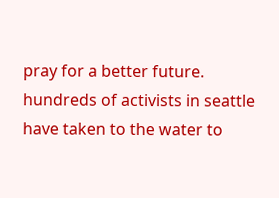pray for a better future. hundreds of activists in seattle have taken to the water to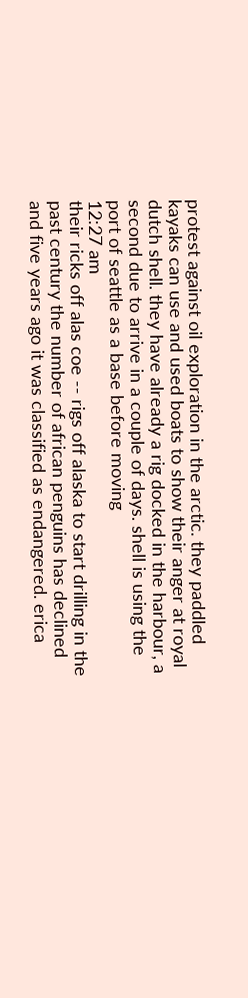protest against oil exploration in the arctic. they paddled kayaks can use and used boats to show their anger at royal dutch shell. they have already a rig docked in the harbour, a second due to arrive in a couple of days. shell is using the port of seattle as a base before moving
12:27 am
their ricks off alas coe -- rigs off alaska to start drilling in the past century the number of african penguins has declined and five years ago it was classified as endangered. erica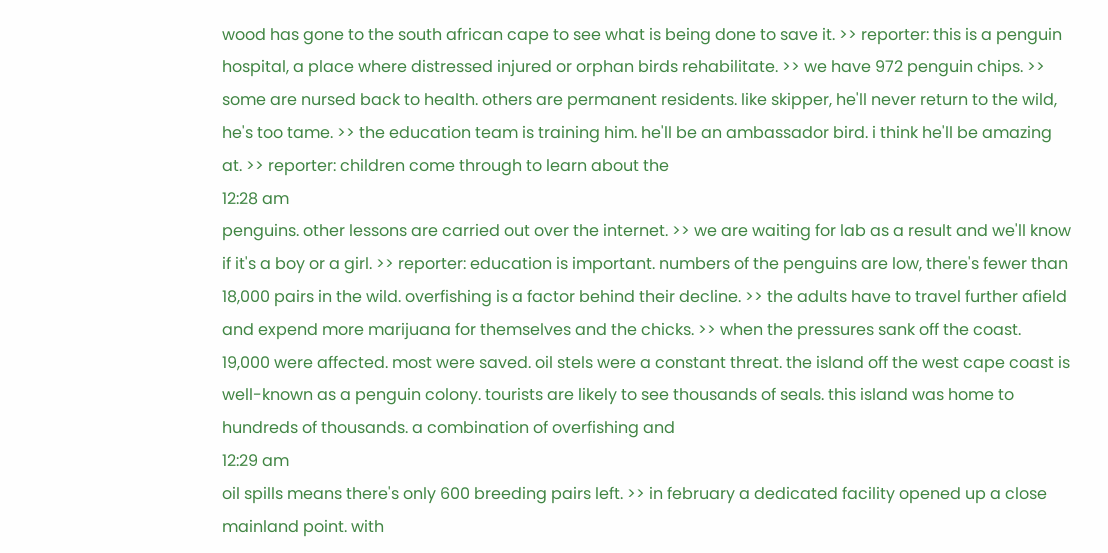wood has gone to the south african cape to see what is being done to save it. >> reporter: this is a penguin hospital, a place where distressed injured or orphan birds rehabilitate. >> we have 972 penguin chips. >> some are nursed back to health. others are permanent residents. like skipper, he'll never return to the wild, he's too tame. >> the education team is training him. he'll be an ambassador bird. i think he'll be amazing at. >> reporter: children come through to learn about the
12:28 am
penguins. other lessons are carried out over the internet. >> we are waiting for lab as a result and we'll know if it's a boy or a girl. >> reporter: education is important. numbers of the penguins are low, there's fewer than 18,000 pairs in the wild. overfishing is a factor behind their decline. >> the adults have to travel further afield and expend more marijuana for themselves and the chicks. >> when the pressures sank off the coast. 19,000 were affected. most were saved. oil stels were a constant threat. the island off the west cape coast is well-known as a penguin colony. tourists are likely to see thousands of seals. this island was home to hundreds of thousands. a combination of overfishing and
12:29 am
oil spills means there's only 600 breeding pairs left. >> in february a dedicated facility opened up a close mainland point. with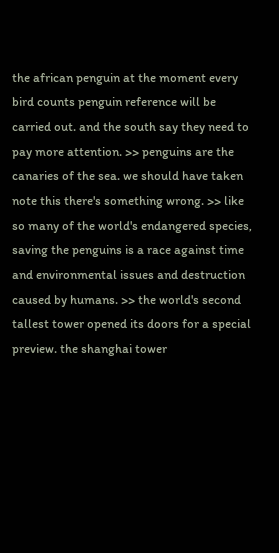the african penguin at the moment every bird counts penguin reference will be carried out. and the south say they need to pay more attention. >> penguins are the canaries of the sea. we should have taken note this there's something wrong. >> like so many of the world's endangered species, saving the penguins is a race against time and environmental issues and destruction caused by humans. >> the world's second tallest tower opened its doors for a special preview. the shanghai tower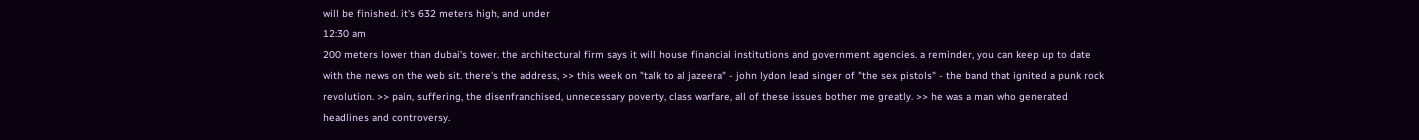will be finished. it's 632 meters high, and under
12:30 am
200 meters lower than dubai's tower. the architectural firm says it will house financial institutions and government agencies. a reminder, you can keep up to date with the news on the web sit. there's the address, >> this week on "talk to al jazeera" - john lydon lead singer of "the sex pistols" - the band that ignited a punk rock revolution. >> pain, suffering, the disenfranchised, unnecessary poverty, class warfare, all of these issues bother me greatly. >> he was a man who generated headlines and controversy.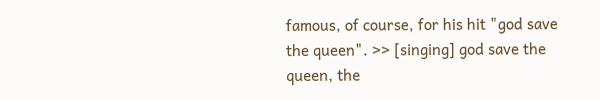famous, of course, for his hit "god save the queen". >> [singing] god save the queen, the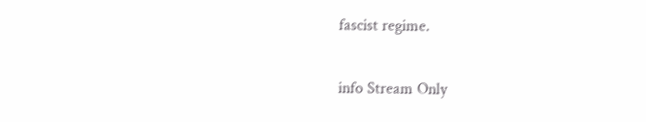fascist regime.


info Stream Only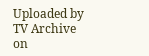Uploaded by TV Archive on